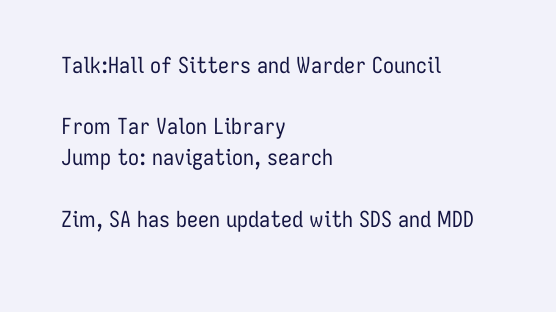Talk:Hall of Sitters and Warder Council

From Tar Valon Library
Jump to: navigation, search

Zim, SA has been updated with SDS and MDD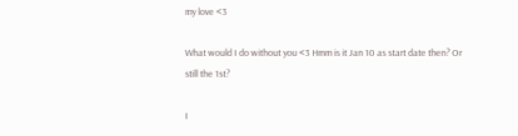my love <3

What would I do without you <3 Hmm is it Jan 10 as start date then? Or still the 1st?

I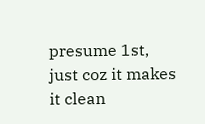presume 1st, just coz it makes it clean